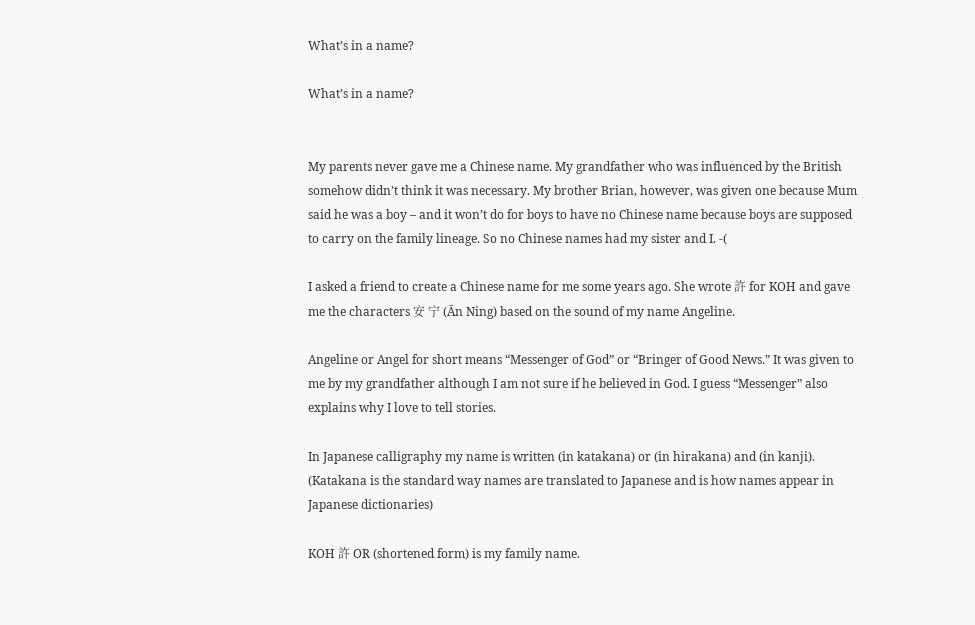What’s in a name?

What’s in a name?


My parents never gave me a Chinese name. My grandfather who was influenced by the British somehow didn’t think it was necessary. My brother Brian, however, was given one because Mum said he was a boy – and it won’t do for boys to have no Chinese name because boys are supposed to carry on the family lineage. So no Chinese names had my sister and I. -(

I asked a friend to create a Chinese name for me some years ago. She wrote 許 for KOH and gave me the characters 安 宁 (Ān Ning) based on the sound of my name Angeline.

Angeline or Angel for short means “Messenger of God” or “Bringer of Good News.” It was given to me by my grandfather although I am not sure if he believed in God. I guess “Messenger” also explains why I love to tell stories.

In Japanese calligraphy my name is written (in katakana) or (in hirakana) and (in kanji). (Katakana is the standard way names are translated to Japanese and is how names appear in Japanese dictionaries)

KOH 許 OR (shortened form) is my family name.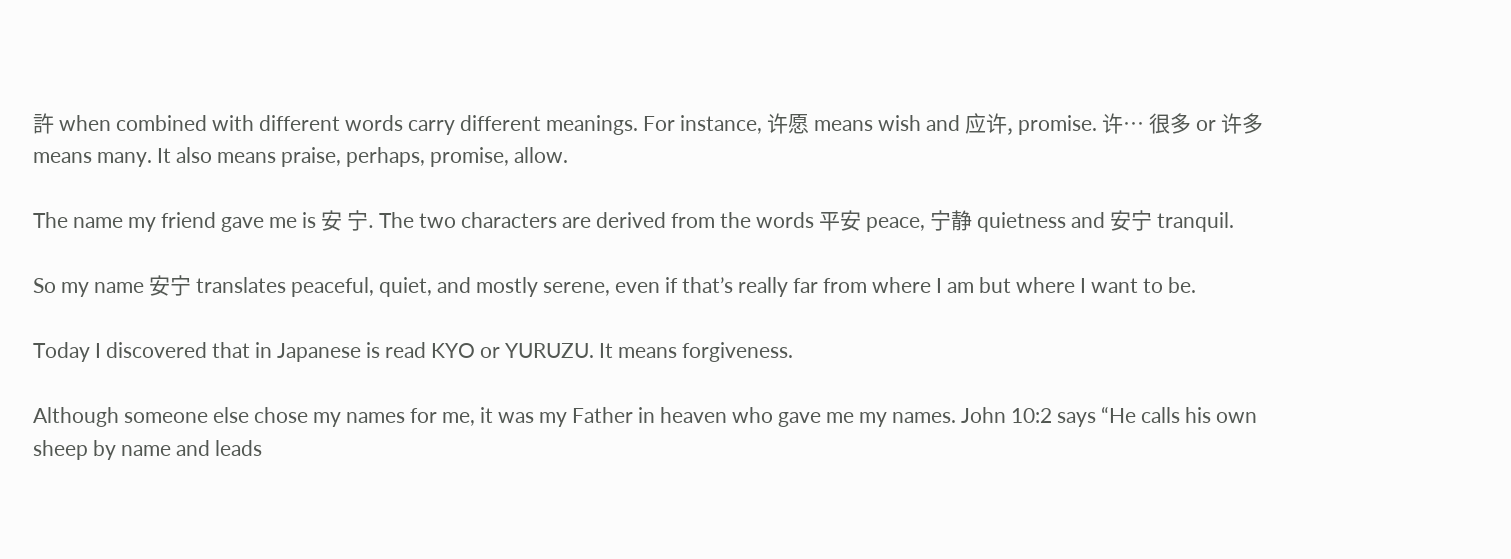許 when combined with different words carry different meanings. For instance, 许愿 means wish and 应许, promise. 许… 很多 or 许多 means many. It also means praise, perhaps, promise, allow.

The name my friend gave me is 安 宁. The two characters are derived from the words 平安 peace, 宁静 quietness and 安宁 tranquil.

So my name 安宁 translates peaceful, quiet, and mostly serene, even if that’s really far from where I am but where I want to be.

Today I discovered that in Japanese is read KYO or YURUZU. It means forgiveness.

Although someone else chose my names for me, it was my Father in heaven who gave me my names. John 10:2 says “He calls his own sheep by name and leads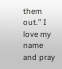them out.” I love my name and pray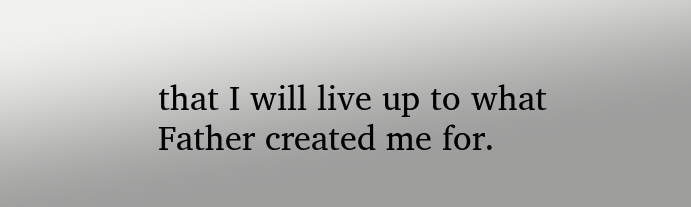that I will live up to what Father created me for.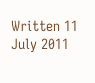Written 11 July 2011